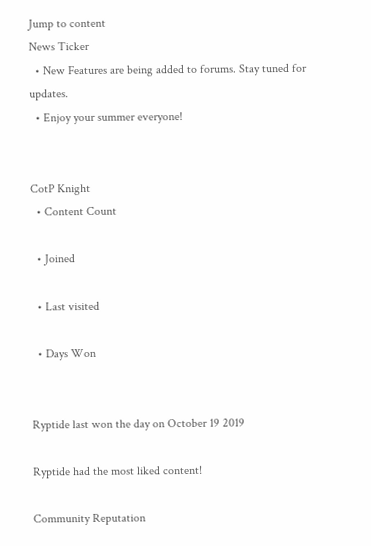Jump to content
News Ticker
  • New Features are being added to forums. Stay tuned for updates.
  • Enjoy your summer everyone!


CotP Knight
  • Content Count

  • Joined

  • Last visited

  • Days Won


Ryptide last won the day on October 19 2019

Ryptide had the most liked content!

Community Reputation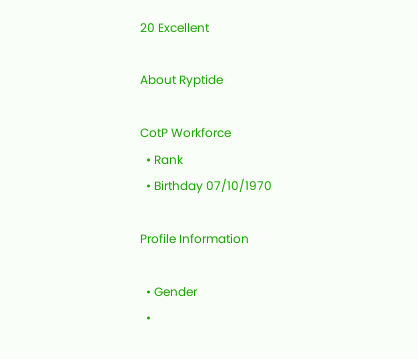20 Excellent

About Ryptide

CotP Workforce
  • Rank
  • Birthday 07/10/1970

Profile Information

  • Gender
  •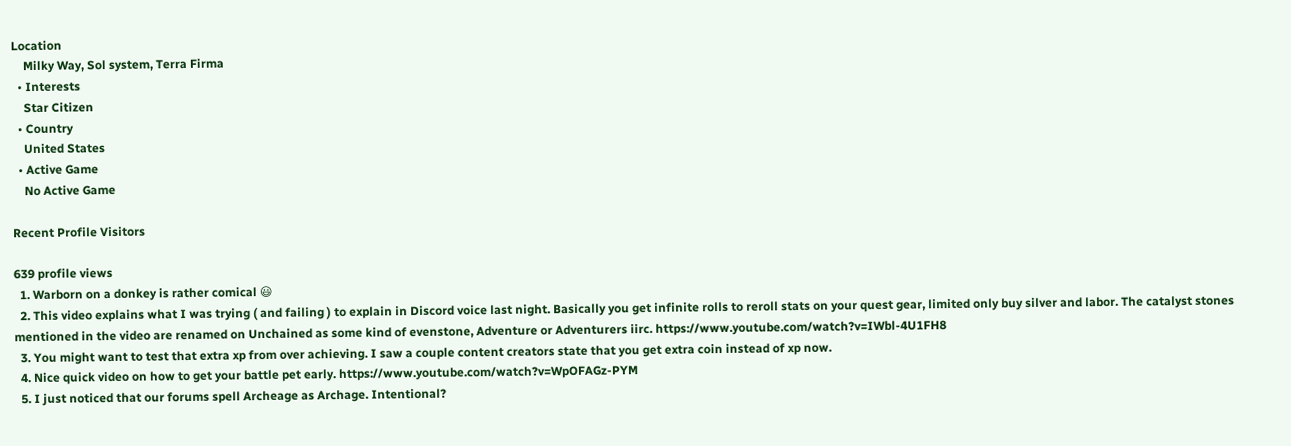Location
    Milky Way, Sol system, Terra Firma
  • Interests
    Star Citizen
  • Country
    United States
  • Active Game
    No Active Game

Recent Profile Visitors

639 profile views
  1. Warborn on a donkey is rather comical 😃
  2. This video explains what I was trying ( and failing ) to explain in Discord voice last night. Basically you get infinite rolls to reroll stats on your quest gear, limited only buy silver and labor. The catalyst stones mentioned in the video are renamed on Unchained as some kind of evenstone, Adventure or Adventurers iirc. https://www.youtube.com/watch?v=IWbl-4U1FH8
  3. You might want to test that extra xp from over achieving. I saw a couple content creators state that you get extra coin instead of xp now.
  4. Nice quick video on how to get your battle pet early. https://www.youtube.com/watch?v=WpOFAGz-PYM
  5. I just noticed that our forums spell Archeage as Archage. Intentional?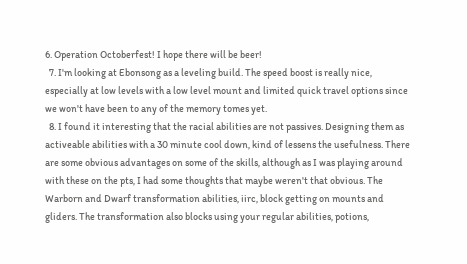6. Operation Octoberfest! I hope there will be beer!
  7. I'm looking at Ebonsong as a leveling build. The speed boost is really nice, especially at low levels with a low level mount and limited quick travel options since we won't have been to any of the memory tomes yet.
  8. I found it interesting that the racial abilities are not passives. Designing them as activeable abilities with a 30 minute cool down, kind of lessens the usefulness. There are some obvious advantages on some of the skills, although as I was playing around with these on the pts, I had some thoughts that maybe weren't that obvious. The Warborn and Dwarf transformation abilities, iirc, block getting on mounts and gliders. The transformation also blocks using your regular abilities, potions,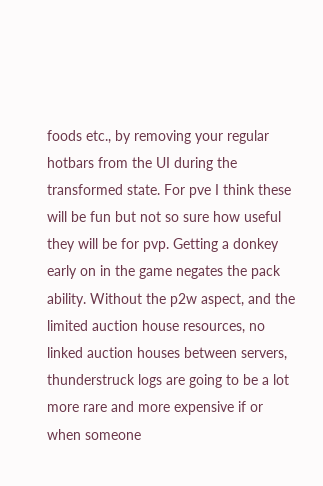foods etc., by removing your regular hotbars from the UI during the transformed state. For pve I think these will be fun but not so sure how useful they will be for pvp. Getting a donkey early on in the game negates the pack ability. Without the p2w aspect, and the limited auction house resources, no linked auction houses between servers, thunderstruck logs are going to be a lot more rare and more expensive if or when someone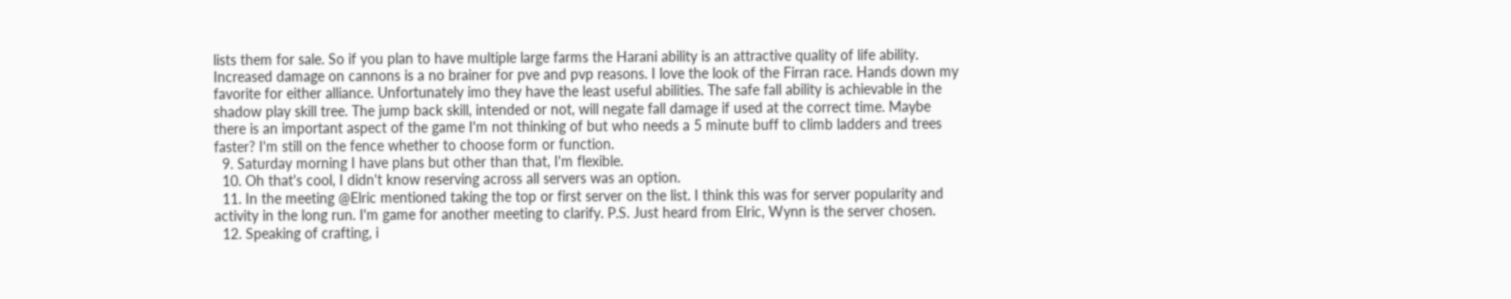lists them for sale. So if you plan to have multiple large farms the Harani ability is an attractive quality of life ability. Increased damage on cannons is a no brainer for pve and pvp reasons. I love the look of the Firran race. Hands down my favorite for either alliance. Unfortunately imo they have the least useful abilities. The safe fall ability is achievable in the shadow play skill tree. The jump back skill, intended or not, will negate fall damage if used at the correct time. Maybe there is an important aspect of the game I'm not thinking of but who needs a 5 minute buff to climb ladders and trees faster? I'm still on the fence whether to choose form or function.
  9. Saturday morning I have plans but other than that, I'm flexible.
  10. Oh that's cool, I didn't know reserving across all servers was an option.
  11. In the meeting @Elric mentioned taking the top or first server on the list. I think this was for server popularity and activity in the long run. I'm game for another meeting to clarify. P.S. Just heard from Elric, Wynn is the server chosen.
  12. Speaking of crafting, i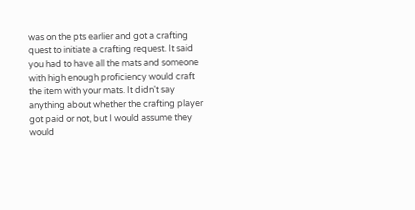was on the pts earlier and got a crafting quest to initiate a crafting request. It said you had to have all the mats and someone with high enough proficiency would craft the item with your mats. It didn't say anything about whether the crafting player got paid or not, but I would assume they would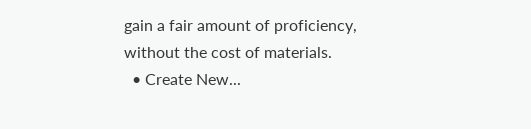gain a fair amount of proficiency, without the cost of materials.
  • Create New...